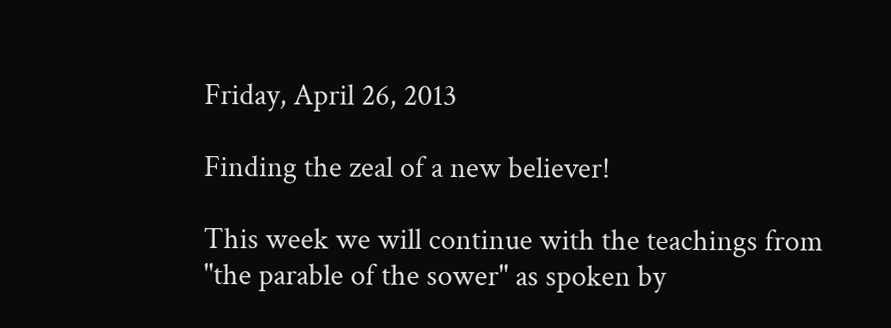Friday, April 26, 2013

Finding the zeal of a new believer!

This week we will continue with the teachings from "the parable of the sower" as spoken by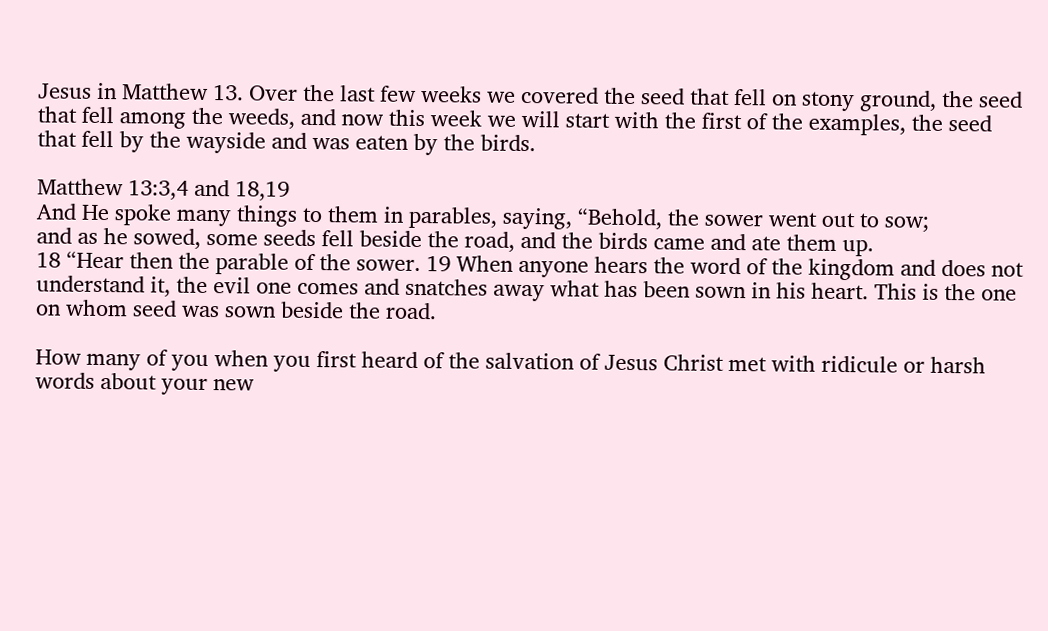Jesus in Matthew 13. Over the last few weeks we covered the seed that fell on stony ground, the seed that fell among the weeds, and now this week we will start with the first of the examples, the seed that fell by the wayside and was eaten by the birds.

Matthew 13:3,4 and 18,19
And He spoke many things to them in parables, saying, “Behold, the sower went out to sow;
and as he sowed, some seeds fell beside the road, and the birds came and ate them up.
18 “Hear then the parable of the sower. 19 When anyone hears the word of the kingdom and does not understand it, the evil one comes and snatches away what has been sown in his heart. This is the one on whom seed was sown beside the road.

How many of you when you first heard of the salvation of Jesus Christ met with ridicule or harsh words about your new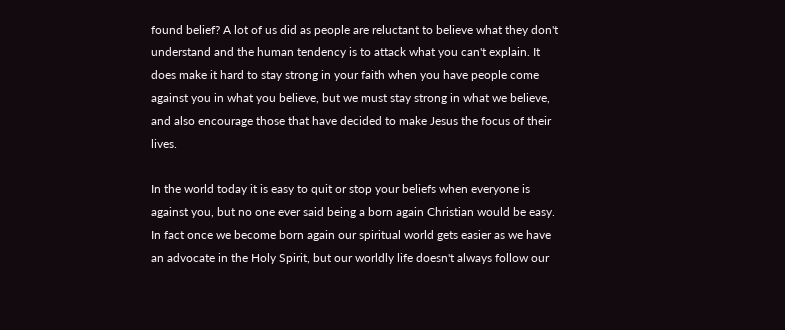found belief? A lot of us did as people are reluctant to believe what they don't understand and the human tendency is to attack what you can't explain. It does make it hard to stay strong in your faith when you have people come against you in what you believe, but we must stay strong in what we believe, and also encourage those that have decided to make Jesus the focus of their lives.

In the world today it is easy to quit or stop your beliefs when everyone is against you, but no one ever said being a born again Christian would be easy. In fact once we become born again our spiritual world gets easier as we have an advocate in the Holy Spirit, but our worldly life doesn't always follow our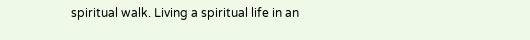spiritual walk. Living a spiritual life in an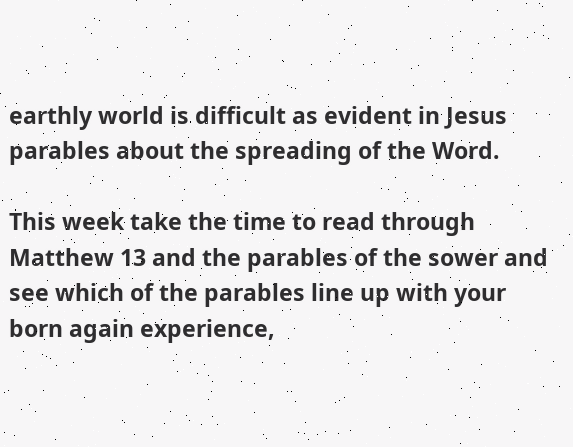earthly world is difficult as evident in Jesus parables about the spreading of the Word.

This week take the time to read through Matthew 13 and the parables of the sower and see which of the parables line up with your born again experience,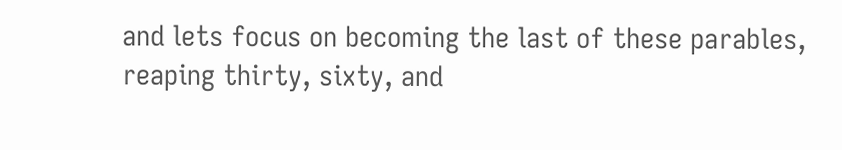and lets focus on becoming the last of these parables, reaping thirty, sixty, and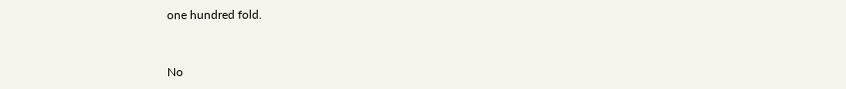one hundred fold.


No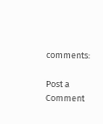comments:

Post a Comment